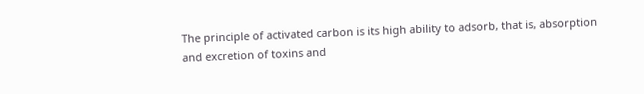The principle of activated carbon is its high ability to adsorb, that is, absorption and excretion of toxins and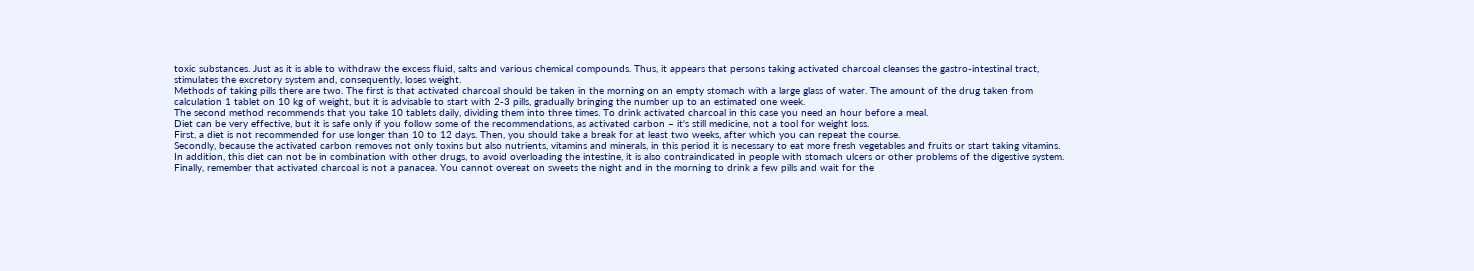toxic substances. Just as it is able to withdraw the excess fluid, salts and various chemical compounds. Thus, it appears that persons taking activated charcoal cleanses the gastro-intestinal tract, stimulates the excretory system and, consequently, loses weight.
Methods of taking pills there are two. The first is that activated charcoal should be taken in the morning on an empty stomach with a large glass of water. The amount of the drug taken from calculation 1 tablet on 10 kg of weight, but it is advisable to start with 2-3 pills, gradually bringing the number up to an estimated one week.
The second method recommends that you take 10 tablets daily, dividing them into three times. To drink activated charcoal in this case you need an hour before a meal.
Diet can be very effective, but it is safe only if you follow some of the recommendations, as activated carbon – it's still medicine, not a tool for weight loss.
First, a diet is not recommended for use longer than 10 to 12 days. Then, you should take a break for at least two weeks, after which you can repeat the course.
Secondly, because the activated carbon removes not only toxins but also nutrients, vitamins and minerals, in this period it is necessary to eat more fresh vegetables and fruits or start taking vitamins.
In addition, this diet can not be in combination with other drugs, to avoid overloading the intestine, it is also contraindicated in people with stomach ulcers or other problems of the digestive system.
Finally, remember that activated charcoal is not a panacea. You cannot overeat on sweets the night and in the morning to drink a few pills and wait for the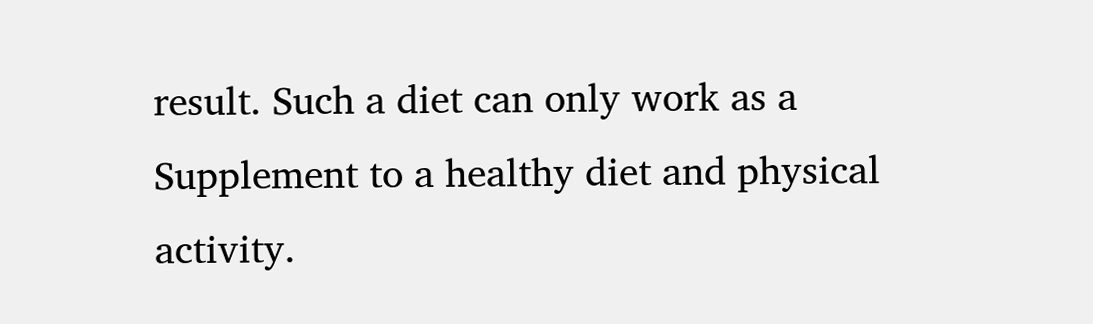result. Such a diet can only work as a Supplement to a healthy diet and physical activity.